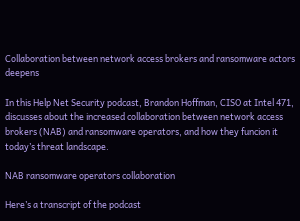Collaboration between network access brokers and ransomware actors deepens

In this Help Net Security podcast, Brandon Hoffman, CISO at Intel 471, discusses about the increased collaboration between network access brokers (NAB) and ransomware operators, and how they funcion it today’s threat landscape.

NAB ransomware operators collaboration

Here’s a transcript of the podcast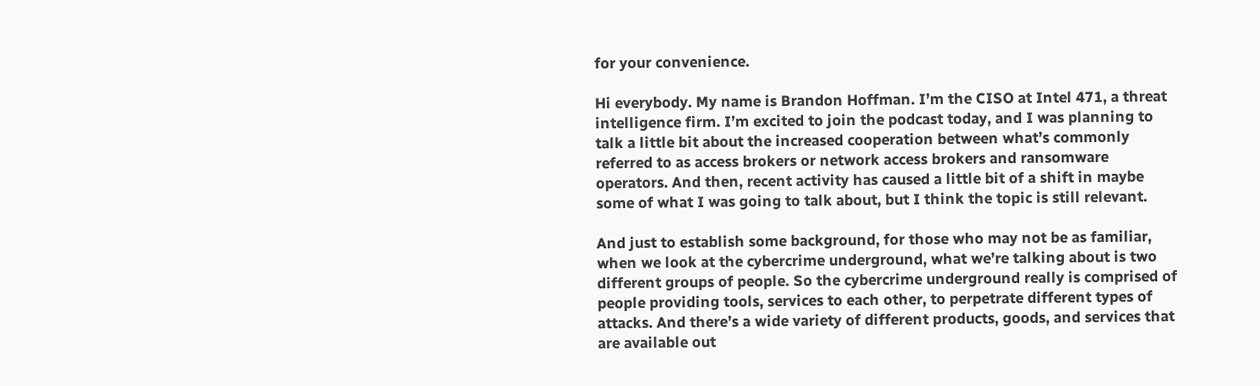for your convenience.

Hi everybody. My name is Brandon Hoffman. I’m the CISO at Intel 471, a threat intelligence firm. I’m excited to join the podcast today, and I was planning to talk a little bit about the increased cooperation between what’s commonly referred to as access brokers or network access brokers and ransomware operators. And then, recent activity has caused a little bit of a shift in maybe some of what I was going to talk about, but I think the topic is still relevant.

And just to establish some background, for those who may not be as familiar, when we look at the cybercrime underground, what we’re talking about is two different groups of people. So the cybercrime underground really is comprised of people providing tools, services to each other, to perpetrate different types of attacks. And there’s a wide variety of different products, goods, and services that are available out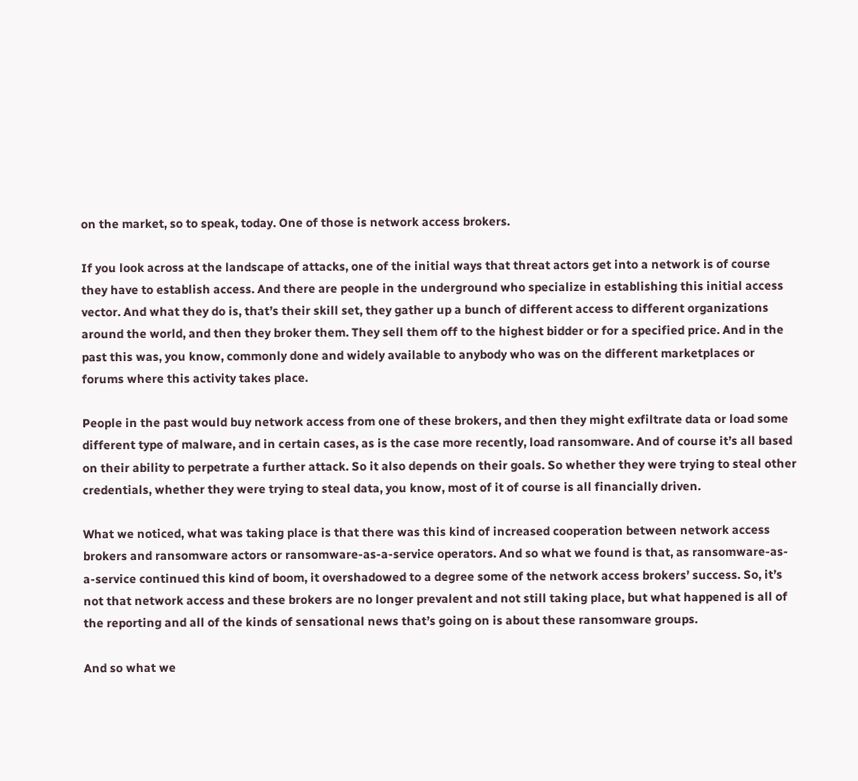on the market, so to speak, today. One of those is network access brokers.

If you look across at the landscape of attacks, one of the initial ways that threat actors get into a network is of course they have to establish access. And there are people in the underground who specialize in establishing this initial access vector. And what they do is, that’s their skill set, they gather up a bunch of different access to different organizations around the world, and then they broker them. They sell them off to the highest bidder or for a specified price. And in the past this was, you know, commonly done and widely available to anybody who was on the different marketplaces or forums where this activity takes place.

People in the past would buy network access from one of these brokers, and then they might exfiltrate data or load some different type of malware, and in certain cases, as is the case more recently, load ransomware. And of course it’s all based on their ability to perpetrate a further attack. So it also depends on their goals. So whether they were trying to steal other credentials, whether they were trying to steal data, you know, most of it of course is all financially driven.

What we noticed, what was taking place is that there was this kind of increased cooperation between network access brokers and ransomware actors or ransomware-as-a-service operators. And so what we found is that, as ransomware-as-a-service continued this kind of boom, it overshadowed to a degree some of the network access brokers’ success. So, it’s not that network access and these brokers are no longer prevalent and not still taking place, but what happened is all of the reporting and all of the kinds of sensational news that’s going on is about these ransomware groups.

And so what we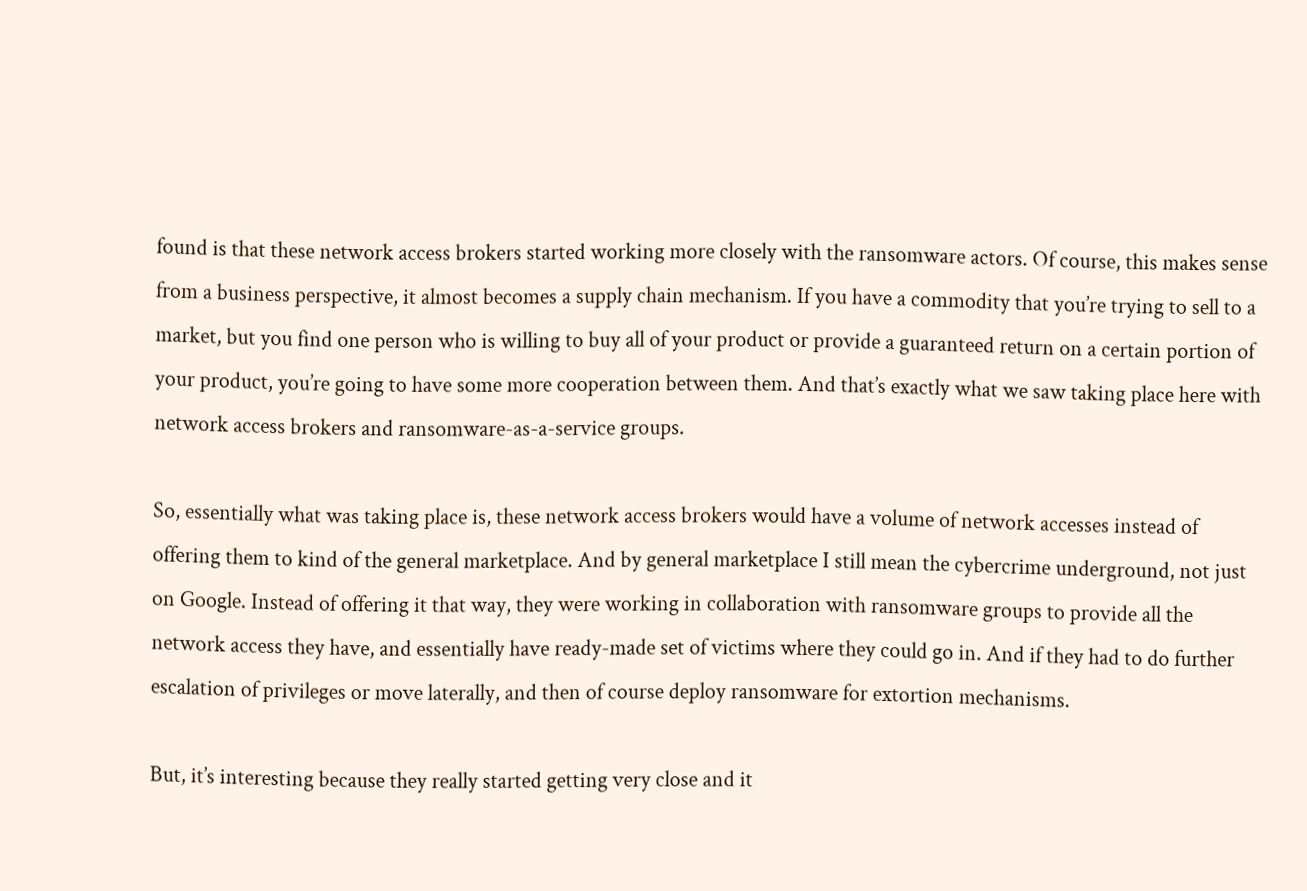found is that these network access brokers started working more closely with the ransomware actors. Of course, this makes sense from a business perspective, it almost becomes a supply chain mechanism. If you have a commodity that you’re trying to sell to a market, but you find one person who is willing to buy all of your product or provide a guaranteed return on a certain portion of your product, you’re going to have some more cooperation between them. And that’s exactly what we saw taking place here with network access brokers and ransomware-as-a-service groups.

So, essentially what was taking place is, these network access brokers would have a volume of network accesses instead of offering them to kind of the general marketplace. And by general marketplace I still mean the cybercrime underground, not just on Google. Instead of offering it that way, they were working in collaboration with ransomware groups to provide all the network access they have, and essentially have ready-made set of victims where they could go in. And if they had to do further escalation of privileges or move laterally, and then of course deploy ransomware for extortion mechanisms.

But, it’s interesting because they really started getting very close and it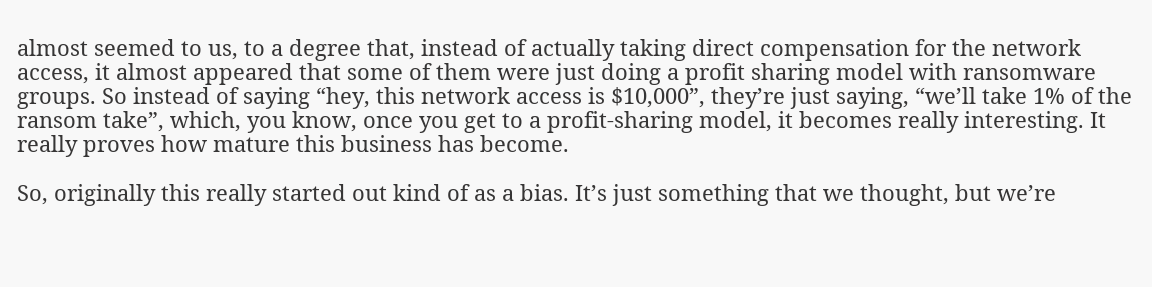almost seemed to us, to a degree that, instead of actually taking direct compensation for the network access, it almost appeared that some of them were just doing a profit sharing model with ransomware groups. So instead of saying “hey, this network access is $10,000”, they’re just saying, “we’ll take 1% of the ransom take”, which, you know, once you get to a profit-sharing model, it becomes really interesting. It really proves how mature this business has become.

So, originally this really started out kind of as a bias. It’s just something that we thought, but we’re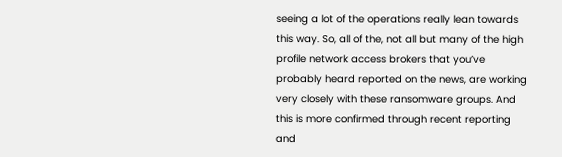seeing a lot of the operations really lean towards this way. So, all of the, not all but many of the high profile network access brokers that you’ve probably heard reported on the news, are working very closely with these ransomware groups. And this is more confirmed through recent reporting and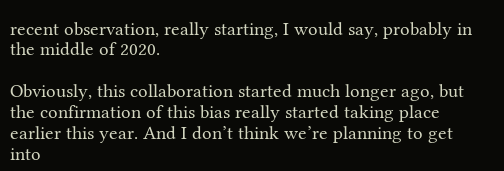recent observation, really starting, I would say, probably in the middle of 2020.

Obviously, this collaboration started much longer ago, but the confirmation of this bias really started taking place earlier this year. And I don’t think we’re planning to get into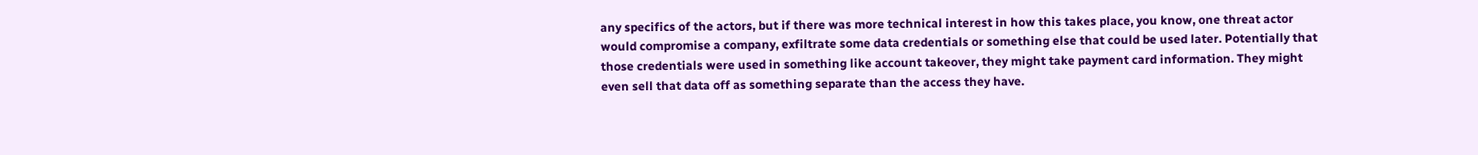any specifics of the actors, but if there was more technical interest in how this takes place, you know, one threat actor would compromise a company, exfiltrate some data credentials or something else that could be used later. Potentially that those credentials were used in something like account takeover, they might take payment card information. They might even sell that data off as something separate than the access they have.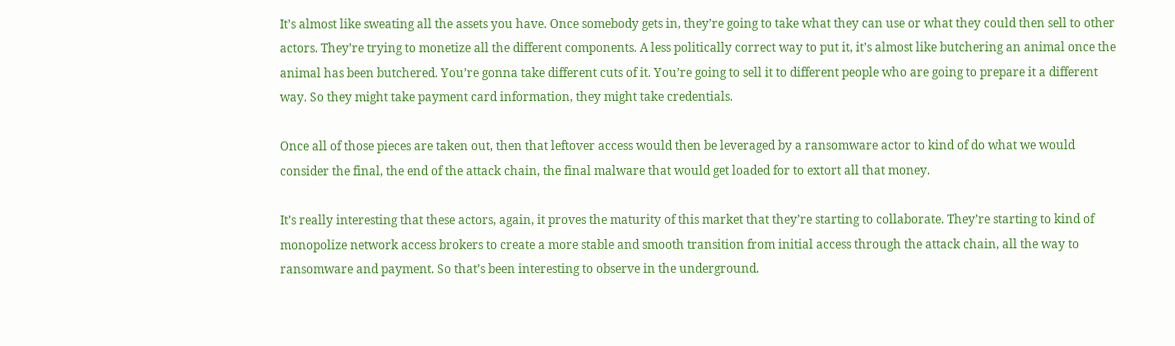It’s almost like sweating all the assets you have. Once somebody gets in, they’re going to take what they can use or what they could then sell to other actors. They’re trying to monetize all the different components. A less politically correct way to put it, it’s almost like butchering an animal once the animal has been butchered. You’re gonna take different cuts of it. You’re going to sell it to different people who are going to prepare it a different way. So they might take payment card information, they might take credentials.

Once all of those pieces are taken out, then that leftover access would then be leveraged by a ransomware actor to kind of do what we would consider the final, the end of the attack chain, the final malware that would get loaded for to extort all that money.

It’s really interesting that these actors, again, it proves the maturity of this market that they’re starting to collaborate. They’re starting to kind of monopolize network access brokers to create a more stable and smooth transition from initial access through the attack chain, all the way to ransomware and payment. So that’s been interesting to observe in the underground.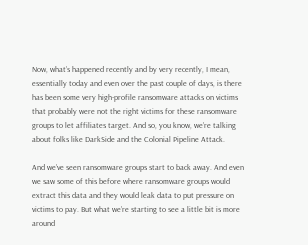Now, what’s happened recently and by very recently, I mean, essentially today and even over the past couple of days, is there has been some very high-profile ransomware attacks on victims that probably were not the right victims for these ransomware groups to let affiliates target. And so, you know, we’re talking about folks like DarkSide and the Colonial Pipeline Attack.

And we’ve seen ransomware groups start to back away. And even we saw some of this before where ransomware groups would extract this data and they would leak data to put pressure on victims to pay. But what we’re starting to see a little bit is more around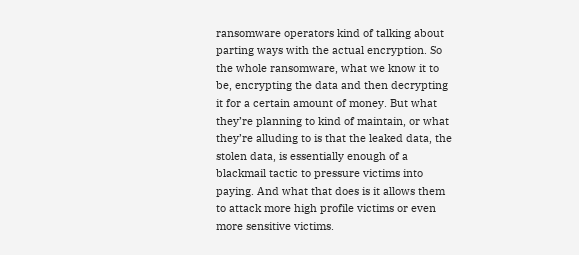ransomware operators kind of talking about parting ways with the actual encryption. So the whole ransomware, what we know it to be, encrypting the data and then decrypting it for a certain amount of money. But what they’re planning to kind of maintain, or what they’re alluding to is that the leaked data, the stolen data, is essentially enough of a blackmail tactic to pressure victims into paying. And what that does is it allows them to attack more high profile victims or even more sensitive victims.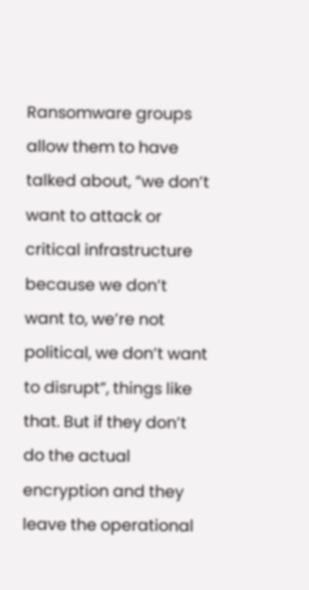Ransomware groups allow them to have talked about, “we don’t want to attack or critical infrastructure because we don’t want to, we’re not political, we don’t want to disrupt”, things like that. But if they don’t do the actual encryption and they leave the operational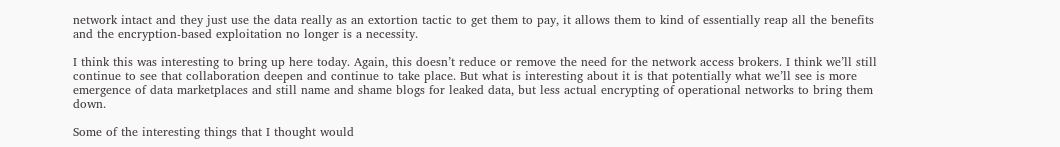network intact and they just use the data really as an extortion tactic to get them to pay, it allows them to kind of essentially reap all the benefits and the encryption-based exploitation no longer is a necessity.

I think this was interesting to bring up here today. Again, this doesn’t reduce or remove the need for the network access brokers. I think we’ll still continue to see that collaboration deepen and continue to take place. But what is interesting about it is that potentially what we’ll see is more emergence of data marketplaces and still name and shame blogs for leaked data, but less actual encrypting of operational networks to bring them down.

Some of the interesting things that I thought would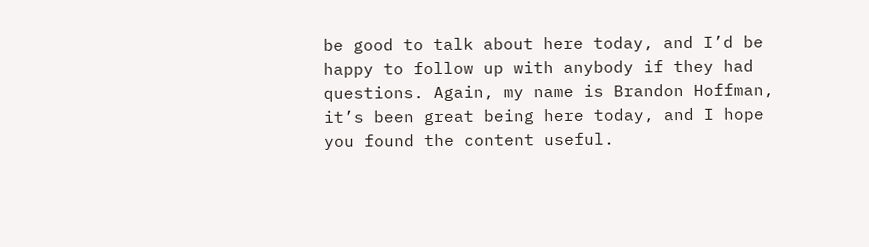be good to talk about here today, and I’d be happy to follow up with anybody if they had questions. Again, my name is Brandon Hoffman, it’s been great being here today, and I hope you found the content useful.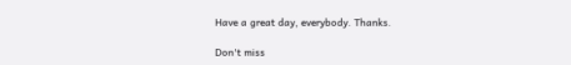Have a great day, everybody. Thanks.

Don't miss